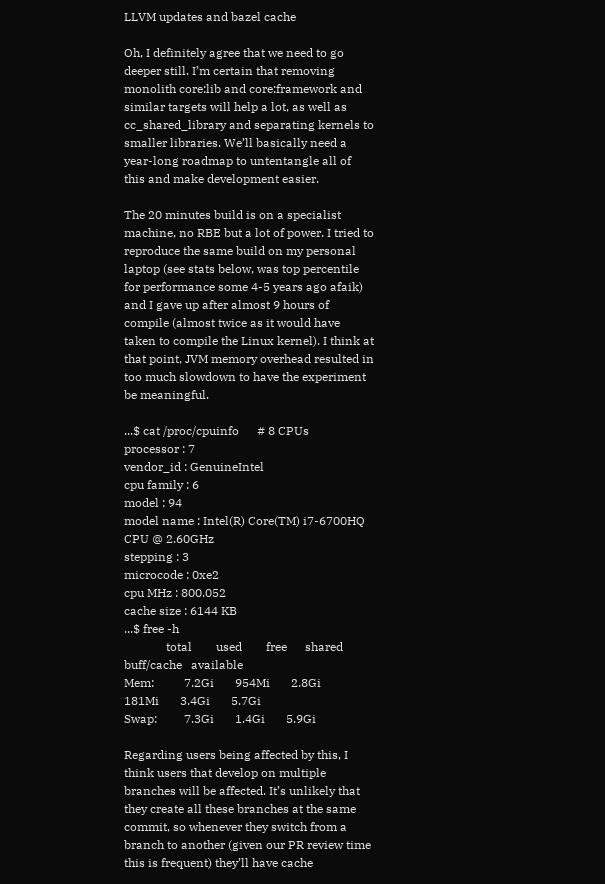LLVM updates and bazel cache

Oh, I definitely agree that we need to go deeper still. I’m certain that removing monolith core:lib and core:framework and similar targets will help a lot, as well as cc_shared_library and separating kernels to smaller libraries. We’ll basically need a year-long roadmap to untentangle all of this and make development easier.

The 20 minutes build is on a specialist machine, no RBE but a lot of power. I tried to reproduce the same build on my personal laptop (see stats below, was top percentile for performance some 4-5 years ago afaik) and I gave up after almost 9 hours of compile (almost twice as it would have taken to compile the Linux kernel). I think at that point, JVM memory overhead resulted in too much slowdown to have the experiment be meaningful.

...$ cat /proc/cpuinfo      # 8 CPUs
processor : 7
vendor_id : GenuineIntel
cpu family : 6
model : 94
model name : Intel(R) Core(TM) i7-6700HQ CPU @ 2.60GHz
stepping : 3
microcode : 0xe2
cpu MHz : 800.052
cache size : 6144 KB
...$ free -h
              total        used        free      shared  buff/cache   available
Mem:          7.2Gi       954Mi       2.8Gi       181Mi       3.4Gi       5.7Gi
Swap:         7.3Gi       1.4Gi       5.9Gi

Regarding users being affected by this, I think users that develop on multiple branches will be affected. It’s unlikely that they create all these branches at the same commit, so whenever they switch from a branch to another (given our PR review time this is frequent) they’ll have cache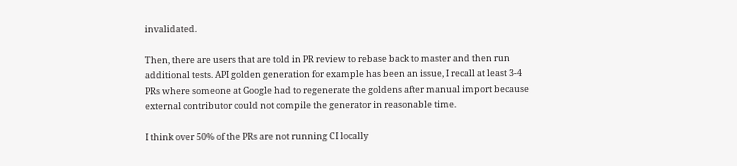invalidated.

Then, there are users that are told in PR review to rebase back to master and then run additional tests. API golden generation for example has been an issue, I recall at least 3-4 PRs where someone at Google had to regenerate the goldens after manual import because external contributor could not compile the generator in reasonable time.

I think over 50% of the PRs are not running CI locally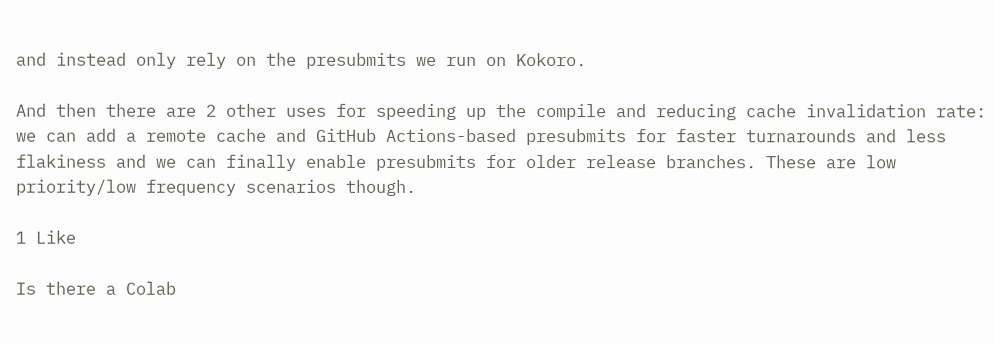and instead only rely on the presubmits we run on Kokoro.

And then there are 2 other uses for speeding up the compile and reducing cache invalidation rate: we can add a remote cache and GitHub Actions-based presubmits for faster turnarounds and less flakiness and we can finally enable presubmits for older release branches. These are low priority/low frequency scenarios though.

1 Like

Is there a Colab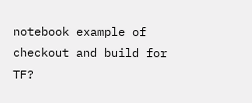notebook example of checkout and build for TF?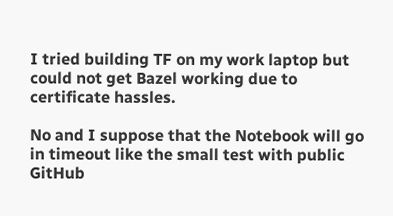I tried building TF on my work laptop but could not get Bazel working due to certificate hassles.

No and I suppose that the Notebook will go in timeout like the small test with public GitHub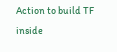Action to build TF inside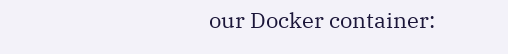our Docker container: